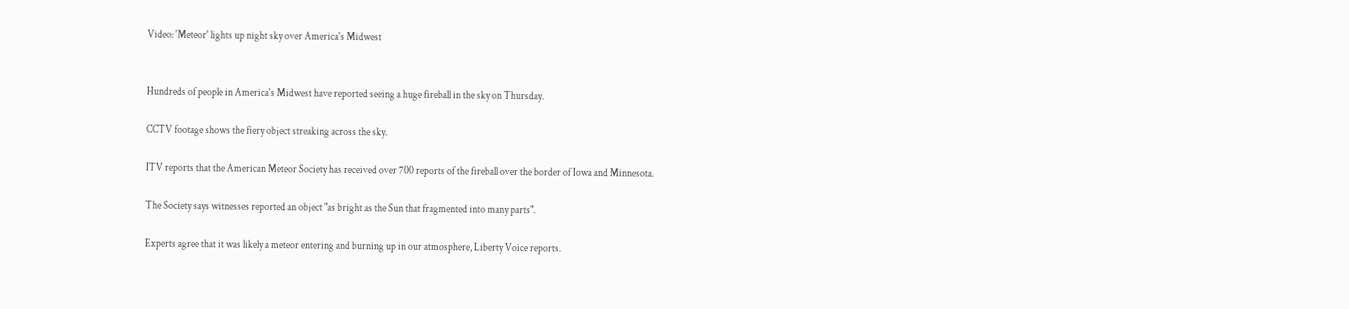Video: 'Meteor' lights up night sky over America's Midwest


Hundreds of people in America's Midwest have reported seeing a huge fireball in the sky on Thursday.

CCTV footage shows the fiery object streaking across the sky.

ITV reports that the American Meteor Society has received over 700 reports of the fireball over the border of Iowa and Minnesota.

The Society says witnesses reported an object "as bright as the Sun that fragmented into many parts".

Experts agree that it was likely a meteor entering and burning up in our atmosphere, Liberty Voice reports.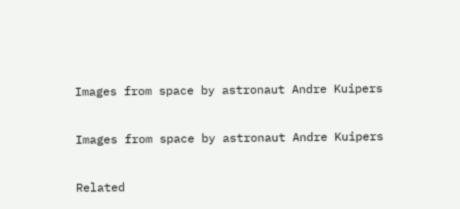Images from space by astronaut Andre Kuipers

Images from space by astronaut Andre Kuipers

Related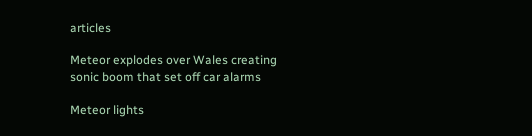articles

Meteor explodes over Wales creating sonic boom that set off car alarms

Meteor lights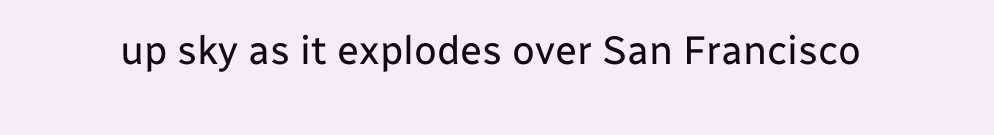up sky as it explodes over San Francisco